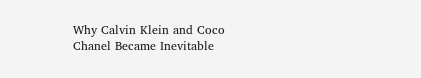Why Calvin Klein and Coco Chanel Became Inevitable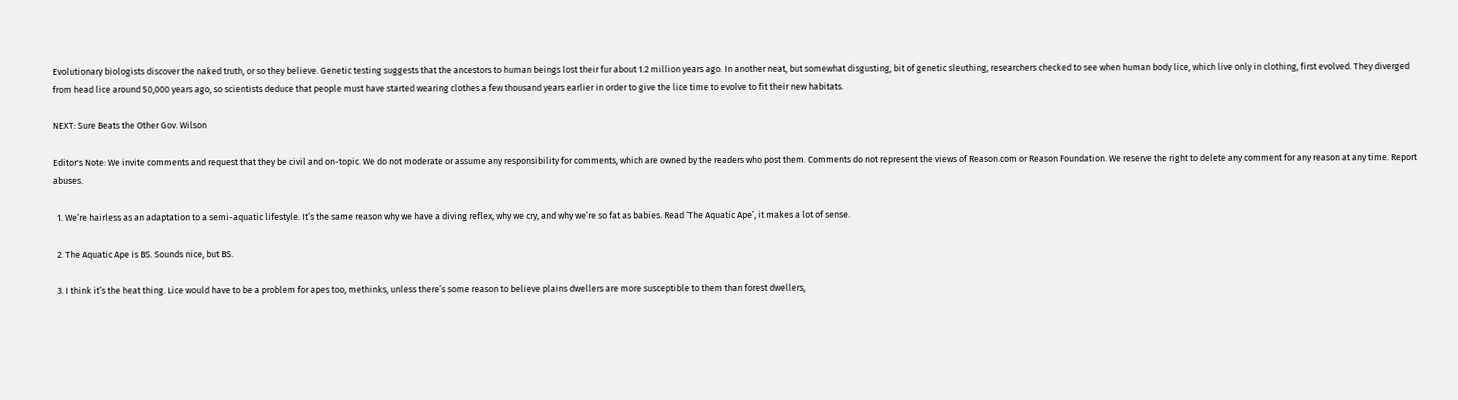Evolutionary biologists discover the naked truth, or so they believe. Genetic testing suggests that the ancestors to human beings lost their fur about 1.2 million years ago. In another neat, but somewhat disgusting, bit of genetic sleuthing, researchers checked to see when human body lice, which live only in clothing, first evolved. They diverged from head lice around 50,000 years ago, so scientists deduce that people must have started wearing clothes a few thousand years earlier in order to give the lice time to evolve to fit their new habitats.

NEXT: Sure Beats the Other Gov. Wilson

Editor's Note: We invite comments and request that they be civil and on-topic. We do not moderate or assume any responsibility for comments, which are owned by the readers who post them. Comments do not represent the views of Reason.com or Reason Foundation. We reserve the right to delete any comment for any reason at any time. Report abuses.

  1. We’re hairless as an adaptation to a semi-aquatic lifestyle. It’s the same reason why we have a diving reflex, why we cry, and why we’re so fat as babies. Read ‘The Aquatic Ape’, it makes a lot of sense.

  2. The Aquatic Ape is BS. Sounds nice, but BS.

  3. I think it’s the heat thing. Lice would have to be a problem for apes too, methinks, unless there’s some reason to believe plains dwellers are more susceptible to them than forest dwellers,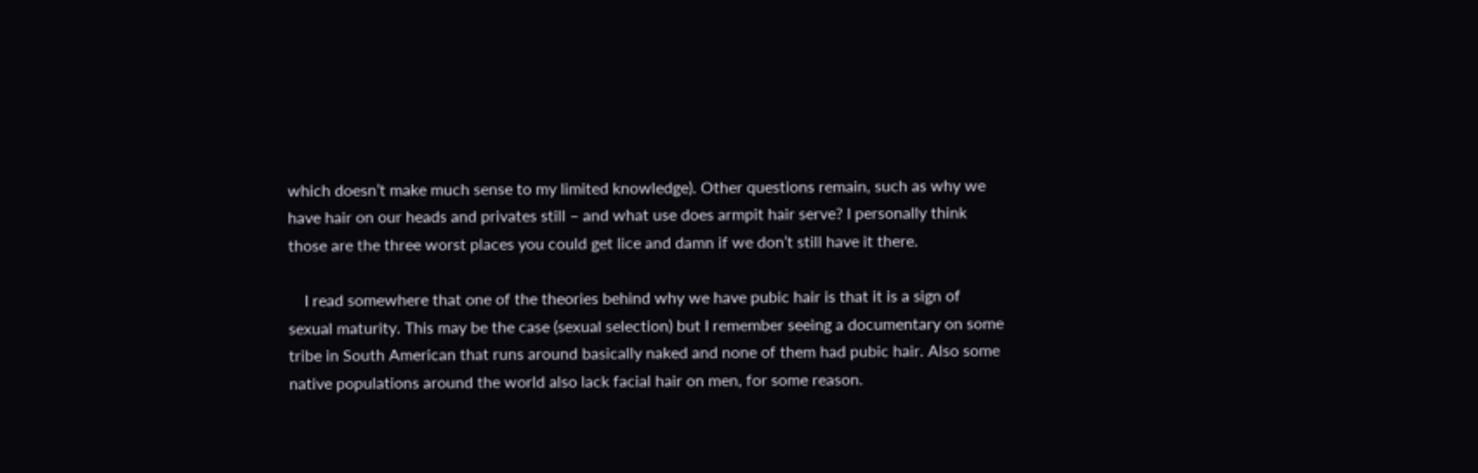which doesn’t make much sense to my limited knowledge). Other questions remain, such as why we have hair on our heads and privates still – and what use does armpit hair serve? I personally think those are the three worst places you could get lice and damn if we don’t still have it there.

    I read somewhere that one of the theories behind why we have pubic hair is that it is a sign of sexual maturity. This may be the case (sexual selection) but I remember seeing a documentary on some tribe in South American that runs around basically naked and none of them had pubic hair. Also some native populations around the world also lack facial hair on men, for some reason.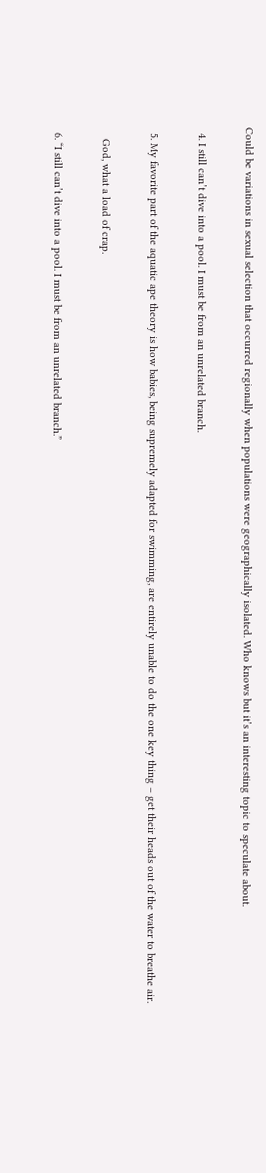Could be variations in sexual selection that occurred regionally when populations were geographically isolated. Who knows but it’s an interesting topic to speculate about.

  4. I still can’t dive into a pool. I must be from an unrelated branch.

  5. My favorite part of the aquatic ape theory is how babies, being supremely adapted for swimming, are entirely unable to do the one key thing – get their heads out of the water to breathe air.

    God, what a load of crap.

  6. “I still can’t dive into a pool. I must be from an unrelated branch.”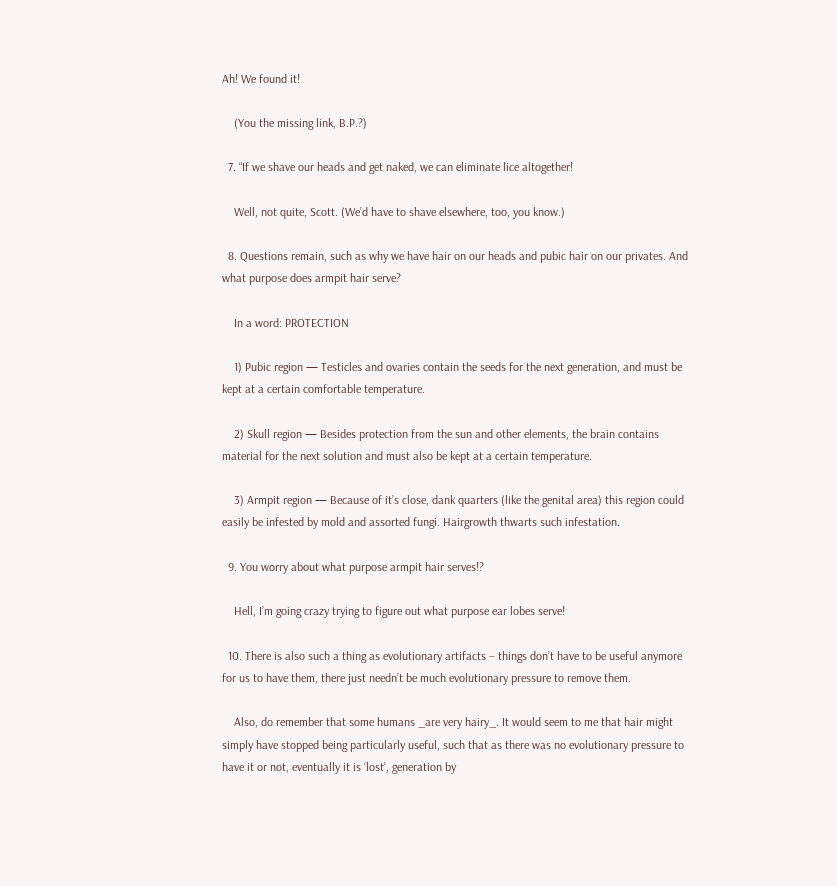Ah! We found it!

    (You the missing link, B.P.?)

  7. “If we shave our heads and get naked, we can eliminate lice altogether!

    Well, not quite, Scott. (We’d have to shave elsewhere, too, you know.)

  8. Questions remain, such as why we have hair on our heads and pubic hair on our privates. And what purpose does armpit hair serve?

    In a word: PROTECTION

    1) Pubic region — Testicles and ovaries contain the seeds for the next generation, and must be kept at a certain comfortable temperature.

    2) Skull region — Besides protection from the sun and other elements, the brain contains material for the next solution and must also be kept at a certain temperature.

    3) Armpit region — Because of it’s close, dank quarters (like the genital area) this region could easily be infested by mold and assorted fungi. Hairgrowth thwarts such infestation.

  9. You worry about what purpose armpit hair serves!?

    Hell, I’m going crazy trying to figure out what purpose ear lobes serve!

  10. There is also such a thing as evolutionary artifacts – things don’t have to be useful anymore for us to have them, there just needn’t be much evolutionary pressure to remove them.

    Also, do remember that some humans _are very hairy_. It would seem to me that hair might simply have stopped being particularly useful, such that as there was no evolutionary pressure to have it or not, eventually it is ‘lost’, generation by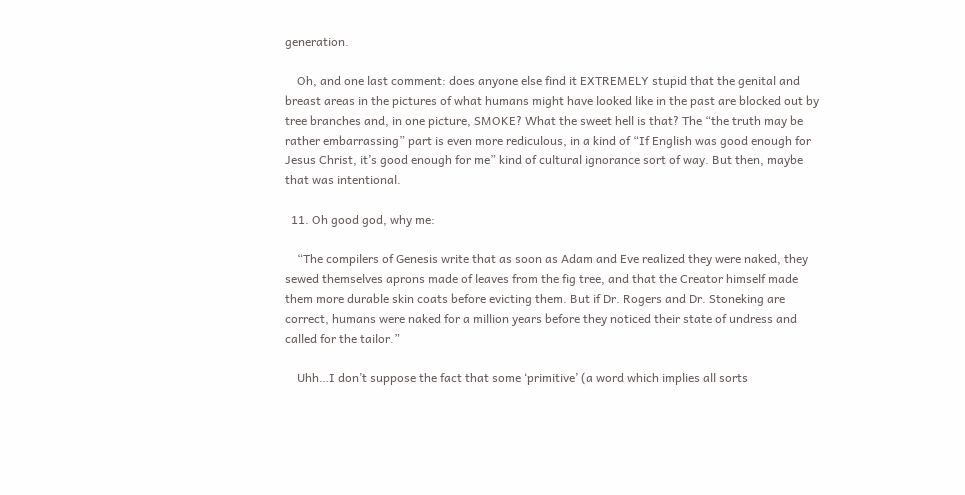generation.

    Oh, and one last comment: does anyone else find it EXTREMELY stupid that the genital and breast areas in the pictures of what humans might have looked like in the past are blocked out by tree branches and, in one picture, SMOKE? What the sweet hell is that? The “the truth may be rather embarrassing” part is even more rediculous, in a kind of “If English was good enough for Jesus Christ, it’s good enough for me” kind of cultural ignorance sort of way. But then, maybe that was intentional.

  11. Oh good god, why me:

    “The compilers of Genesis write that as soon as Adam and Eve realized they were naked, they sewed themselves aprons made of leaves from the fig tree, and that the Creator himself made them more durable skin coats before evicting them. But if Dr. Rogers and Dr. Stoneking are correct, humans were naked for a million years before they noticed their state of undress and called for the tailor.”

    Uhh…I don’t suppose the fact that some ‘primitive’ (a word which implies all sorts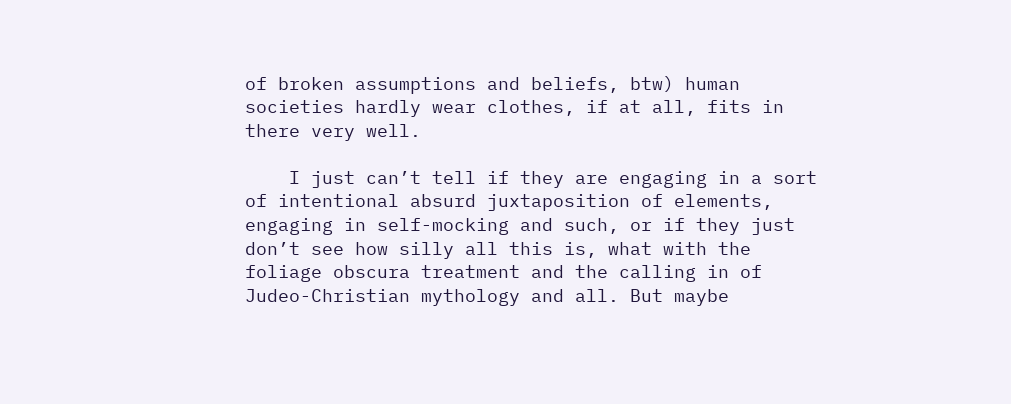of broken assumptions and beliefs, btw) human societies hardly wear clothes, if at all, fits in there very well.

    I just can’t tell if they are engaging in a sort of intentional absurd juxtaposition of elements, engaging in self-mocking and such, or if they just don’t see how silly all this is, what with the foliage obscura treatment and the calling in of Judeo-Christian mythology and all. But maybe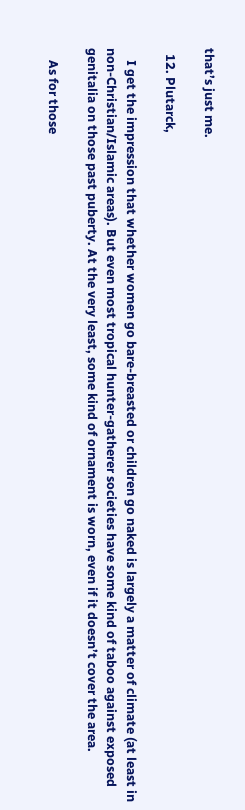that’s just me.

  12. Plutarck,

    I get the impression that whether women go bare-breasted or children go naked is largely a matter of climate (at least in non-Christian/Islamic areas). But even most tropical hunter-gatherer societies have some kind of taboo against exposed genitalia on those past puberty. At the very least, some kind of ornament is worn, even if it doesn’t cover the area.

    As for those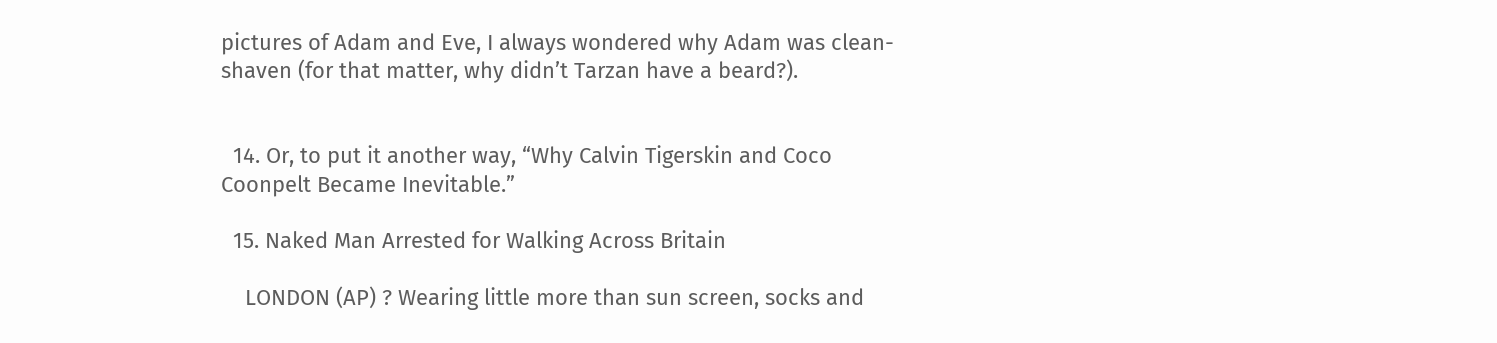pictures of Adam and Eve, I always wondered why Adam was clean-shaven (for that matter, why didn’t Tarzan have a beard?).


  14. Or, to put it another way, “Why Calvin Tigerskin and Coco Coonpelt Became Inevitable.”

  15. Naked Man Arrested for Walking Across Britain

    LONDON (AP) ? Wearing little more than sun screen, socks and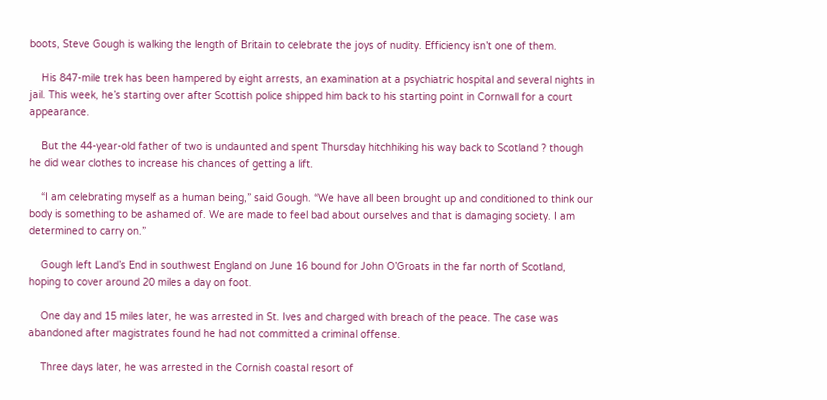boots, Steve Gough is walking the length of Britain to celebrate the joys of nudity. Efficiency isn’t one of them.

    His 847-mile trek has been hampered by eight arrests, an examination at a psychiatric hospital and several nights in jail. This week, he’s starting over after Scottish police shipped him back to his starting point in Cornwall for a court appearance.

    But the 44-year-old father of two is undaunted and spent Thursday hitchhiking his way back to Scotland ? though he did wear clothes to increase his chances of getting a lift.

    “I am celebrating myself as a human being,” said Gough. “We have all been brought up and conditioned to think our body is something to be ashamed of. We are made to feel bad about ourselves and that is damaging society. I am determined to carry on.”

    Gough left Land’s End in southwest England on June 16 bound for John O’Groats in the far north of Scotland, hoping to cover around 20 miles a day on foot.

    One day and 15 miles later, he was arrested in St. Ives and charged with breach of the peace. The case was abandoned after magistrates found he had not committed a criminal offense.

    Three days later, he was arrested in the Cornish coastal resort of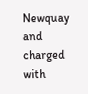Newquay and charged with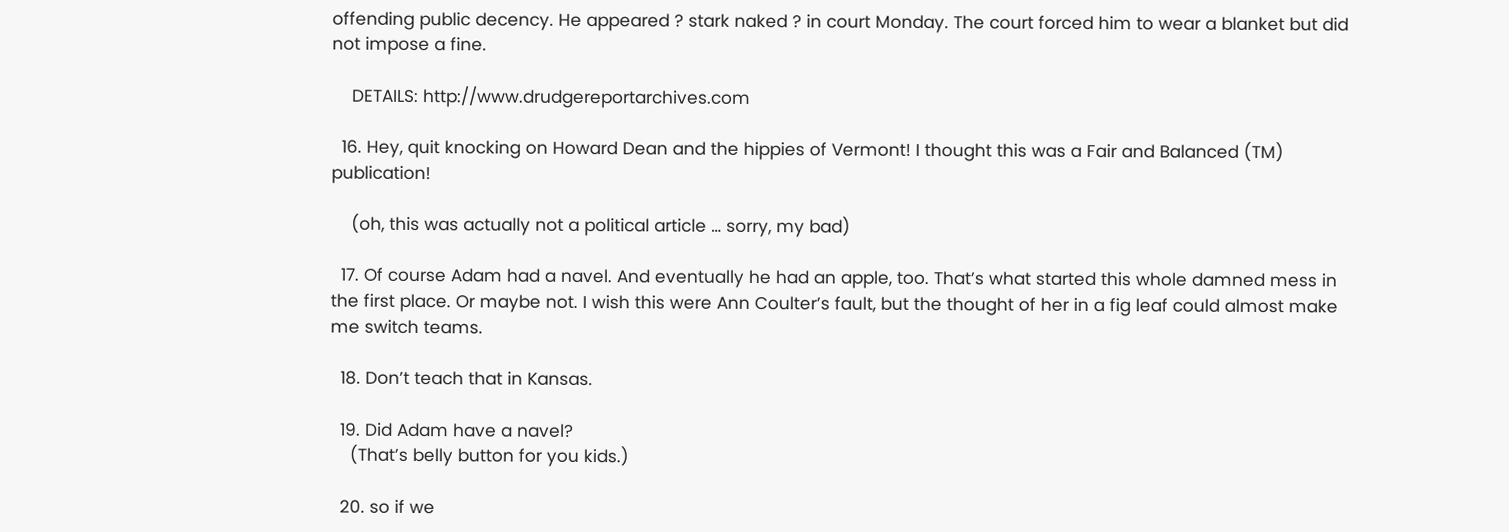offending public decency. He appeared ? stark naked ? in court Monday. The court forced him to wear a blanket but did not impose a fine.

    DETAILS: http://www.drudgereportarchives.com

  16. Hey, quit knocking on Howard Dean and the hippies of Vermont! I thought this was a Fair and Balanced (TM) publication!

    (oh, this was actually not a political article … sorry, my bad)

  17. Of course Adam had a navel. And eventually he had an apple, too. That’s what started this whole damned mess in the first place. Or maybe not. I wish this were Ann Coulter’s fault, but the thought of her in a fig leaf could almost make me switch teams.

  18. Don’t teach that in Kansas.

  19. Did Adam have a navel?
    (That’s belly button for you kids.)

  20. so if we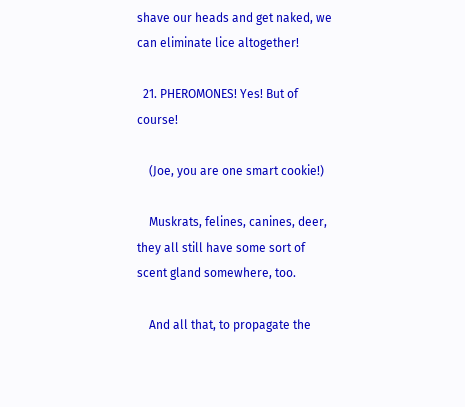shave our heads and get naked, we can eliminate lice altogether!

  21. PHEROMONES! Yes! But of course!

    (Joe, you are one smart cookie!)

    Muskrats, felines, canines, deer, they all still have some sort of scent gland somewhere, too.

    And all that, to propagate the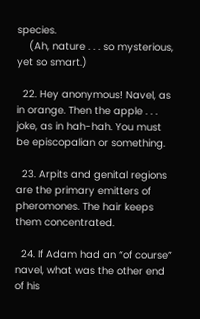species.
    (Ah, nature . . . so mysterious, yet so smart.)

  22. Hey anonymous! Navel, as in orange. Then the apple . . . joke, as in hah-hah. You must be episcopalian or something.

  23. Arpits and genital regions are the primary emitters of pheromones. The hair keeps them concentrated.

  24. If Adam had an “of course” navel, what was the other end of his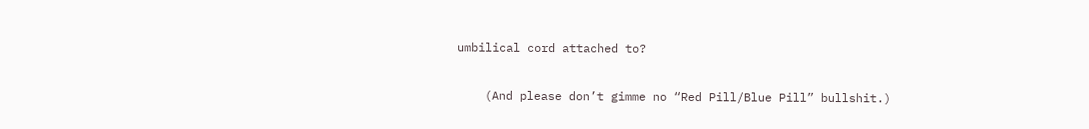umbilical cord attached to?

    (And please don’t gimme no “Red Pill/Blue Pill” bullshit.)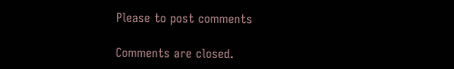Please to post comments

Comments are closed.